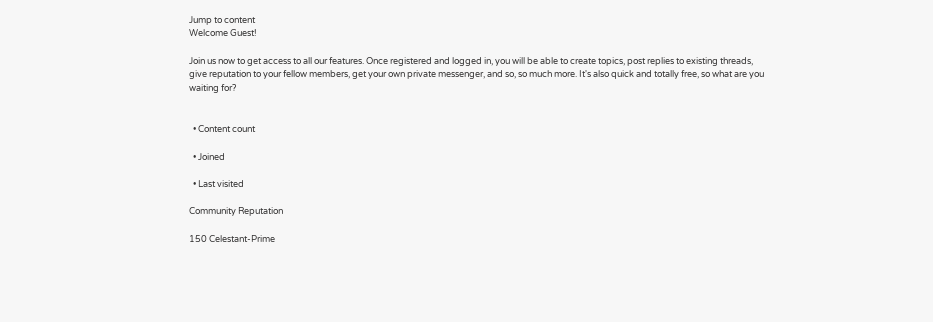Jump to content
Welcome Guest!

Join us now to get access to all our features. Once registered and logged in, you will be able to create topics, post replies to existing threads, give reputation to your fellow members, get your own private messenger, and so, so much more. It's also quick and totally free, so what are you waiting for?


  • Content count

  • Joined

  • Last visited

Community Reputation

150 Celestant-Prime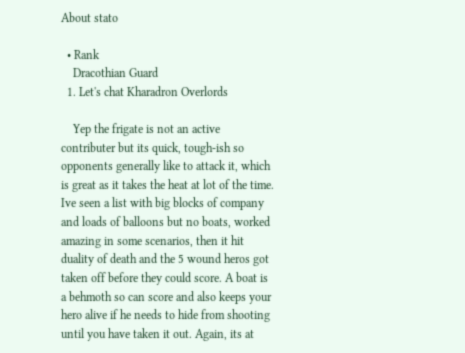About stato

  • Rank
    Dracothian Guard
  1. Let's chat Kharadron Overlords

    Yep the frigate is not an active contributer but its quick, tough-ish so opponents generally like to attack it, which is great as it takes the heat at lot of the time. Ive seen a list with big blocks of company and loads of balloons but no boats, worked amazing in some scenarios, then it hit duality of death and the 5 wound heros got taken off before they could score. A boat is a behmoth so can score and also keeps your hero alive if he needs to hide from shooting until you have taken it out. Again, its at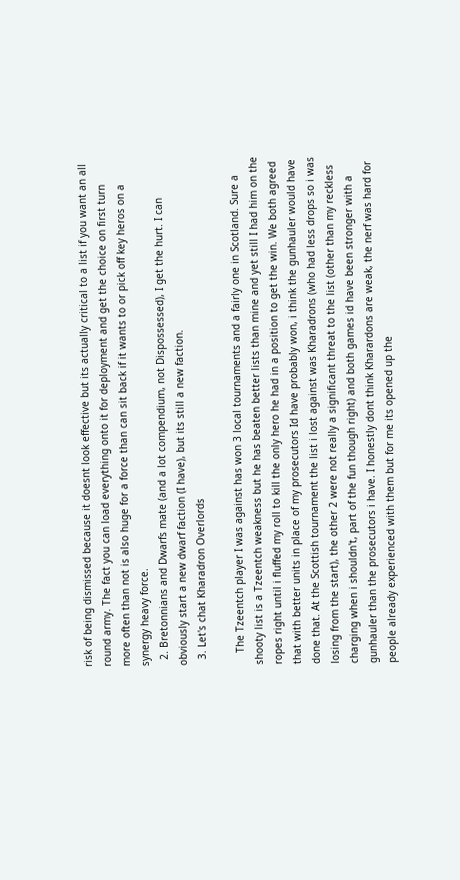risk of being dismissed because it doesnt look effective but its actually critical to a list if you want an all round army. The fact you can load everything onto it for deployment and get the choice on first turn more often than not is also huge for a force than can sit back if it wants to or pick off key heros on a synergy heavy force.
  2. Bretonnians and Dwarfs mate (and a lot compendium, not Dispossessed), I get the hurt. I can obviously start a new dwarf faction (I have), but its still a new faction.
  3. Let's chat Kharadron Overlords

    The Tzeentch player I was against has won 3 local tournaments and a fairly one in Scotland. Sure a shooty list is a Tzeentch weakness but he has beaten better lists than mine and yet still I had him on the ropes right until i fluffed my roll to kill the only hero he had in a position to get the win. We both agreed that with better units in place of my prosecutors Id have probably won, i think the gunhauler would have done that. At the Scottish tournament the list i lost against was Kharadrons (who had less drops so i was losing from the start), the other 2 were not really a significant threat to the list (other than my reckless charging when i shouldn't, part of the fun though right) and both games id have been stronger with a gunhauler than the prosecutors i have. I honestly dont think Kharardons are weak, the nerf was hard for people already experienced with them but for me its opened up the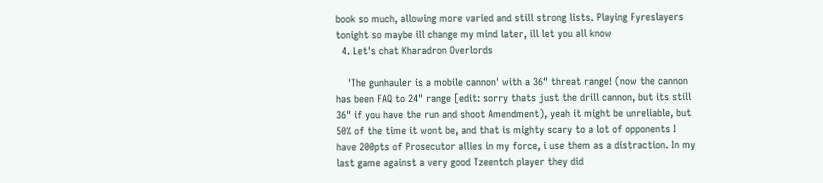book so much, allowing more varied and still strong lists. Playing Fyreslayers tonight so maybe ill change my mind later, ill let you all know
  4. Let's chat Kharadron Overlords

    'The gunhauler is a mobile cannon' with a 36" threat range! (now the cannon has been FAQ to 24" range [edit: sorry thats just the drill cannon, but its still 36" if you have the run and shoot Amendment), yeah it might be unreliable, but 50% of the time it wont be, and that is mighty scary to a lot of opponents I have 200pts of Prosecutor allies in my force, i use them as a distraction. In my last game against a very good Tzeentch player they did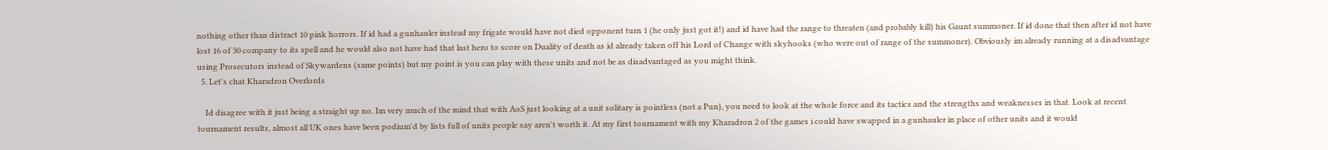nothing other than distract 10 pink horrors. If id had a gunhauler instead my frigate would have not died opponent turn 1 (he only just got it!) and id have had the range to threaten (and probably kill) his Gaunt summoner. If id done that then after id not have lost 16 of 30 company to its spell and he would also not have had that last hero to score on Duality of death as id already taken off his Lord of Change with skyhooks (who were out of range of the summoner). Obviously im already running at a disadvantage using Prosecutors instead of Skywardens (same points) but my point is you can play with these units and not be as disadvantaged as you might think.
  5. Let's chat Kharadron Overlords

    Id disagree with it just being a straight up no. Im very much of the mind that with AoS just looking at a unit solitary is pointless (not a Pun), you need to look at the whole force and its tactics and the strengths and weaknesses in that. Look at recent tournament results, almost all UK ones have been podium'd by lists full of units people say aren't worth it. At my first tournament with my Kharadron 2 of the games i could have swapped in a gunhauler in place of other units and it would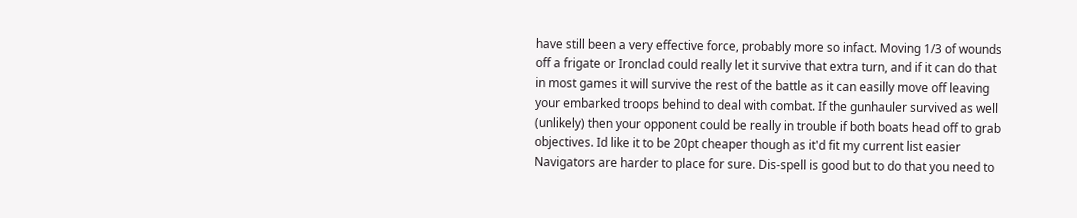have still been a very effective force, probably more so infact. Moving 1/3 of wounds off a frigate or Ironclad could really let it survive that extra turn, and if it can do that in most games it will survive the rest of the battle as it can easilly move off leaving your embarked troops behind to deal with combat. If the gunhauler survived as well (unlikely) then your opponent could be really in trouble if both boats head off to grab objectives. Id like it to be 20pt cheaper though as it'd fit my current list easier Navigators are harder to place for sure. Dis-spell is good but to do that you need to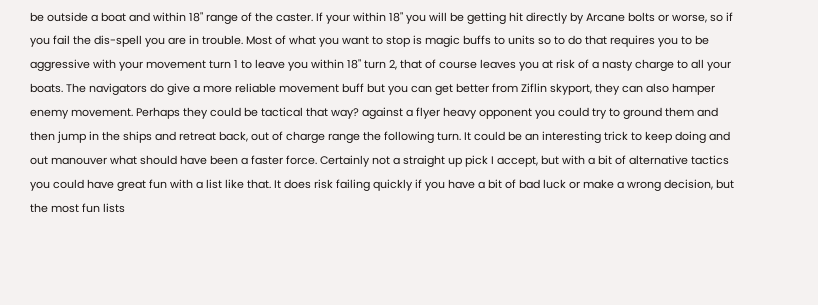be outside a boat and within 18" range of the caster. If your within 18" you will be getting hit directly by Arcane bolts or worse, so if you fail the dis-spell you are in trouble. Most of what you want to stop is magic buffs to units so to do that requires you to be aggressive with your movement turn 1 to leave you within 18" turn 2, that of course leaves you at risk of a nasty charge to all your boats. The navigators do give a more reliable movement buff but you can get better from Ziflin skyport, they can also hamper enemy movement. Perhaps they could be tactical that way? against a flyer heavy opponent you could try to ground them and then jump in the ships and retreat back, out of charge range the following turn. It could be an interesting trick to keep doing and out manouver what should have been a faster force. Certainly not a straight up pick I accept, but with a bit of alternative tactics you could have great fun with a list like that. It does risk failing quickly if you have a bit of bad luck or make a wrong decision, but the most fun lists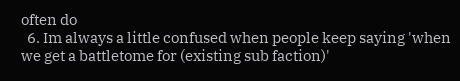often do
  6. Im always a little confused when people keep saying 'when we get a battletome for (existing sub faction)'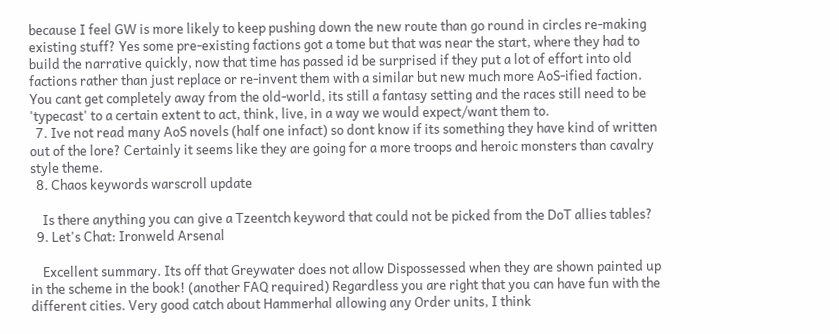because I feel GW is more likely to keep pushing down the new route than go round in circles re-making existing stuff? Yes some pre-existing factions got a tome but that was near the start, where they had to build the narrative quickly, now that time has passed id be surprised if they put a lot of effort into old factions rather than just replace or re-invent them with a similar but new much more AoS-ified faction. You cant get completely away from the old-world, its still a fantasy setting and the races still need to be 'typecast' to a certain extent to act, think, live, in a way we would expect/want them to.
  7. Ive not read many AoS novels (half one infact) so dont know if its something they have kind of written out of the lore? Certainly it seems like they are going for a more troops and heroic monsters than cavalry style theme.
  8. Chaos keywords warscroll update

    Is there anything you can give a Tzeentch keyword that could not be picked from the DoT allies tables?
  9. Let's Chat: Ironweld Arsenal

    Excellent summary. Its off that Greywater does not allow Dispossessed when they are shown painted up in the scheme in the book! (another FAQ required) Regardless you are right that you can have fun with the different cities. Very good catch about Hammerhal allowing any Order units, I think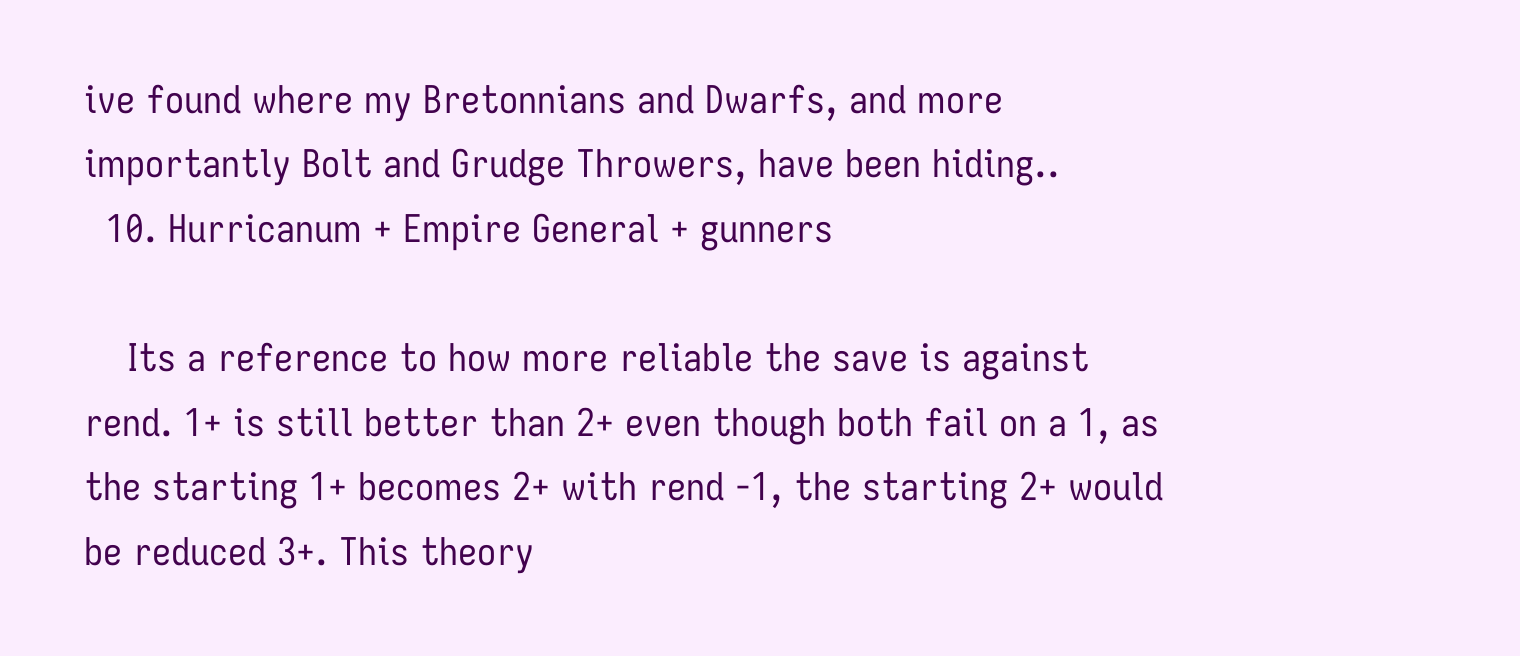ive found where my Bretonnians and Dwarfs, and more importantly Bolt and Grudge Throwers, have been hiding..
  10. Hurricanum + Empire General + gunners

    Its a reference to how more reliable the save is against rend. 1+ is still better than 2+ even though both fail on a 1, as the starting 1+ becomes 2+ with rend -1, the starting 2+ would be reduced 3+. This theory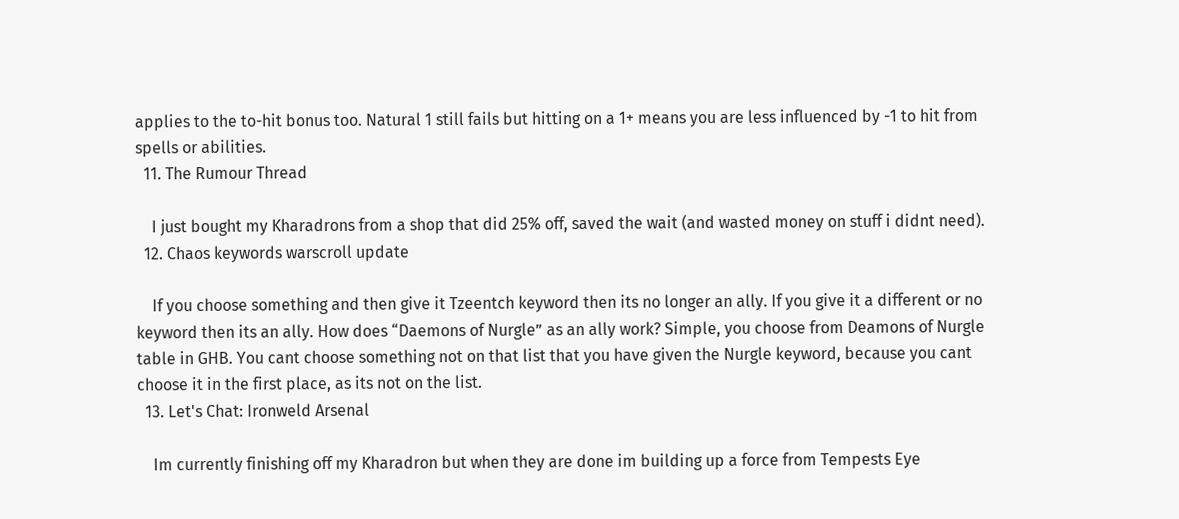applies to the to-hit bonus too. Natural 1 still fails but hitting on a 1+ means you are less influenced by -1 to hit from spells or abilities.
  11. The Rumour Thread

    I just bought my Kharadrons from a shop that did 25% off, saved the wait (and wasted money on stuff i didnt need).
  12. Chaos keywords warscroll update

    If you choose something and then give it Tzeentch keyword then its no longer an ally. If you give it a different or no keyword then its an ally. How does “Daemons of Nurgle” as an ally work? Simple, you choose from Deamons of Nurgle table in GHB. You cant choose something not on that list that you have given the Nurgle keyword, because you cant choose it in the first place, as its not on the list.
  13. Let's Chat: Ironweld Arsenal

    Im currently finishing off my Kharadron but when they are done im building up a force from Tempests Eye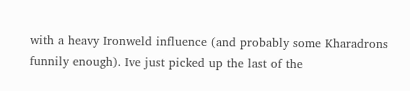with a heavy Ironweld influence (and probably some Kharadrons funnily enough). Ive just picked up the last of the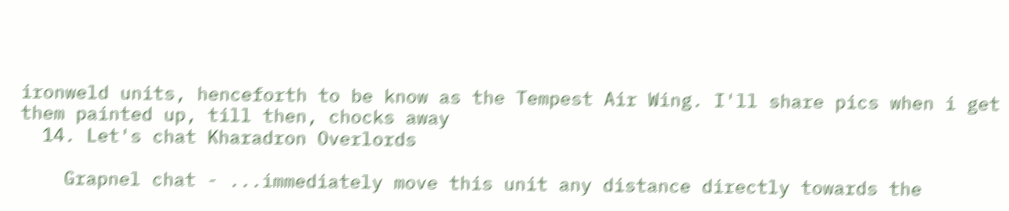ironweld units, henceforth to be know as the Tempest Air Wing. I'll share pics when i get them painted up, till then, chocks away
  14. Let's chat Kharadron Overlords

    Grapnel chat - ...immediately move this unit any distance directly towards the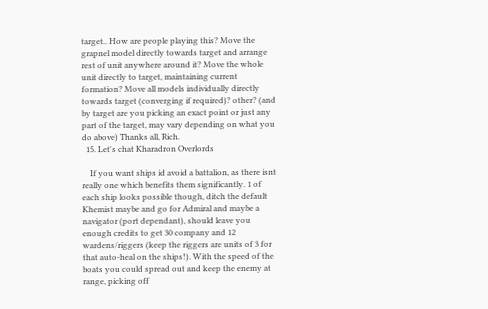target.. How are people playing this? Move the grapnel model directly towards target and arrange rest of unit anywhere around it? Move the whole unit directly to target, maintaining current formation? Move all models individually directly towards target (converging if required)? other? (and by target are you picking an exact point or just any part of the target, may vary depending on what you do above) Thanks all, Rich.
  15. Let's chat Kharadron Overlords

    If you want ships id avoid a battalion, as there isnt really one which benefits them significantly. 1 of each ship looks possible though, ditch the default Khemist maybe and go for Admiral and maybe a navigator (port dependant), should leave you enough credits to get 30 company and 12 wardens/riggers (keep the riggers are units of 3 for that auto-heal on the ships!). With the speed of the boats you could spread out and keep the enemy at range, picking off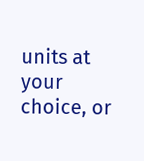units at your choice, or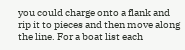you could charge onto a flank and rip it to pieces and then move along the line. For a boat list each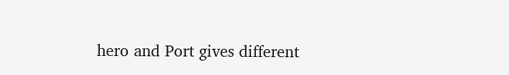hero and Port gives different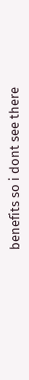benefits so i dont see there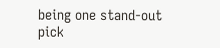being one stand-out pick